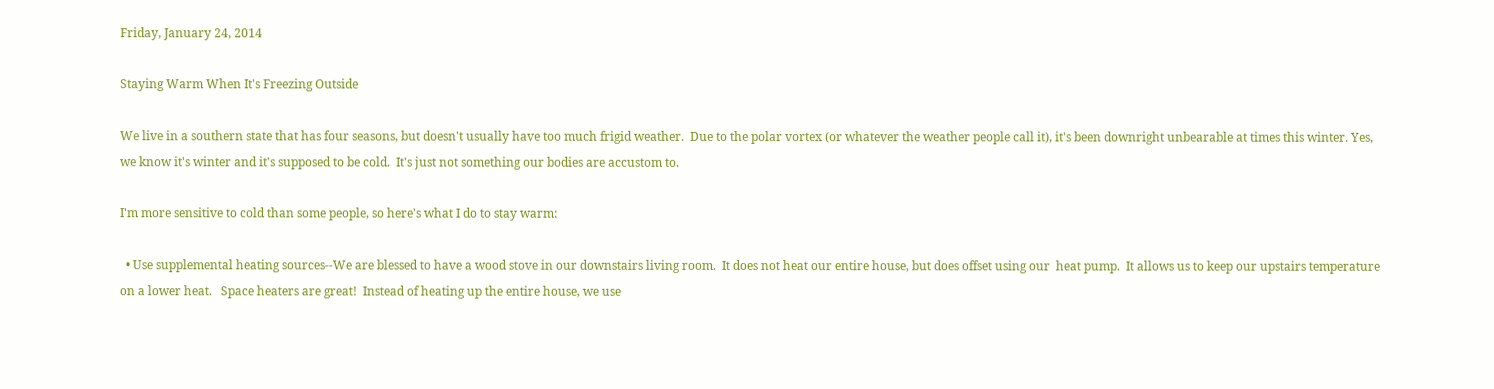Friday, January 24, 2014

Staying Warm When It's Freezing Outside

We live in a southern state that has four seasons, but doesn't usually have too much frigid weather.  Due to the polar vortex (or whatever the weather people call it), it's been downright unbearable at times this winter. Yes, we know it's winter and it's supposed to be cold.  It's just not something our bodies are accustom to.

I'm more sensitive to cold than some people, so here's what I do to stay warm:

  • Use supplemental heating sources--We are blessed to have a wood stove in our downstairs living room.  It does not heat our entire house, but does offset using our  heat pump.  It allows us to keep our upstairs temperature on a lower heat.   Space heaters are great!  Instead of heating up the entire house, we use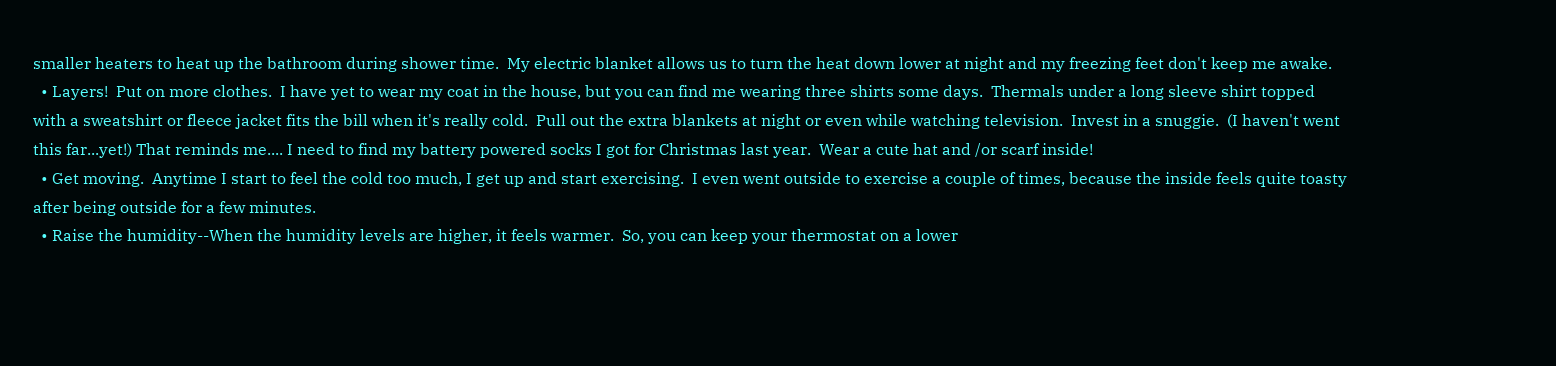smaller heaters to heat up the bathroom during shower time.  My electric blanket allows us to turn the heat down lower at night and my freezing feet don't keep me awake.
  • Layers!  Put on more clothes.  I have yet to wear my coat in the house, but you can find me wearing three shirts some days.  Thermals under a long sleeve shirt topped with a sweatshirt or fleece jacket fits the bill when it's really cold.  Pull out the extra blankets at night or even while watching television.  Invest in a snuggie.  (I haven't went this far...yet!) That reminds me.... I need to find my battery powered socks I got for Christmas last year.  Wear a cute hat and /or scarf inside!
  • Get moving.  Anytime I start to feel the cold too much, I get up and start exercising.  I even went outside to exercise a couple of times, because the inside feels quite toasty after being outside for a few minutes.
  • Raise the humidity--When the humidity levels are higher, it feels warmer.  So, you can keep your thermostat on a lower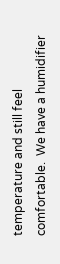temperature and still feel comfortable.  We have a humidifier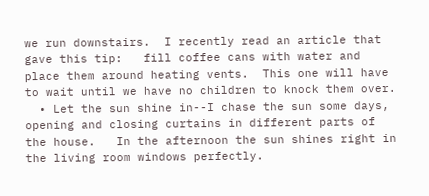we run downstairs.  I recently read an article that gave this tip:   fill coffee cans with water and place them around heating vents.  This one will have to wait until we have no children to knock them over.
  • Let the sun shine in--I chase the sun some days, opening and closing curtains in different parts of the house.   In the afternoon the sun shines right in the living room windows perfectly.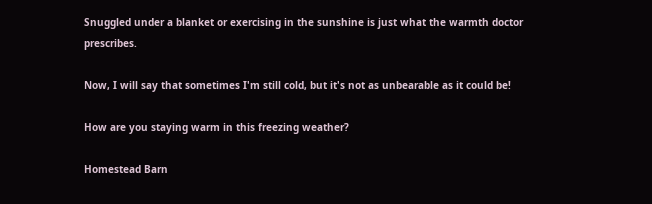Snuggled under a blanket or exercising in the sunshine is just what the warmth doctor prescribes.

Now, I will say that sometimes I'm still cold, but it's not as unbearable as it could be!

How are you staying warm in this freezing weather?

Homestead Barn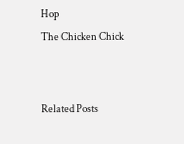Hop
The Chicken Chick


Related Posts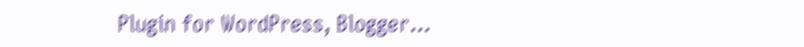Plugin for WordPress, Blogger...